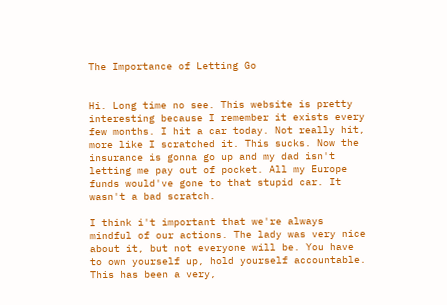The Importance of Letting Go


Hi. Long time no see. This website is pretty interesting because I remember it exists every few months. I hit a car today. Not really hit, more like I scratched it. This sucks. Now the insurance is gonna go up and my dad isn't letting me pay out of pocket. All my Europe funds would've gone to that stupid car. It wasn't a bad scratch.

I think i't important that we're always mindful of our actions. The lady was very nice about it, but not everyone will be. You have to own yourself up, hold yourself accountable. This has been a very,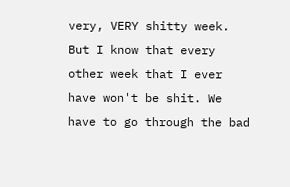very, VERY shitty week. But I know that every other week that I ever have won't be shit. We have to go through the bad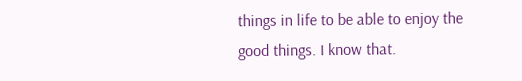things in life to be able to enjoy the good things. I know that.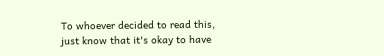To whoever decided to read this, just know that it's okay to have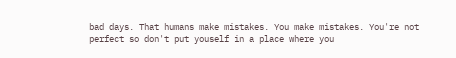bad days. That humans make mistakes. You make mistakes. You're not perfect so don't put youself in a place where you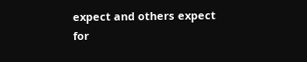expect and others expect for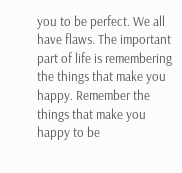you to be perfect. We all have flaws. The important part of life is remembering the things that make you happy. Remember the things that make you happy to be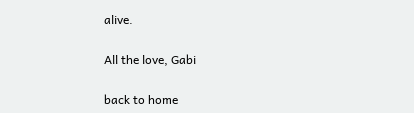alive.

All the love, Gabi

back to home